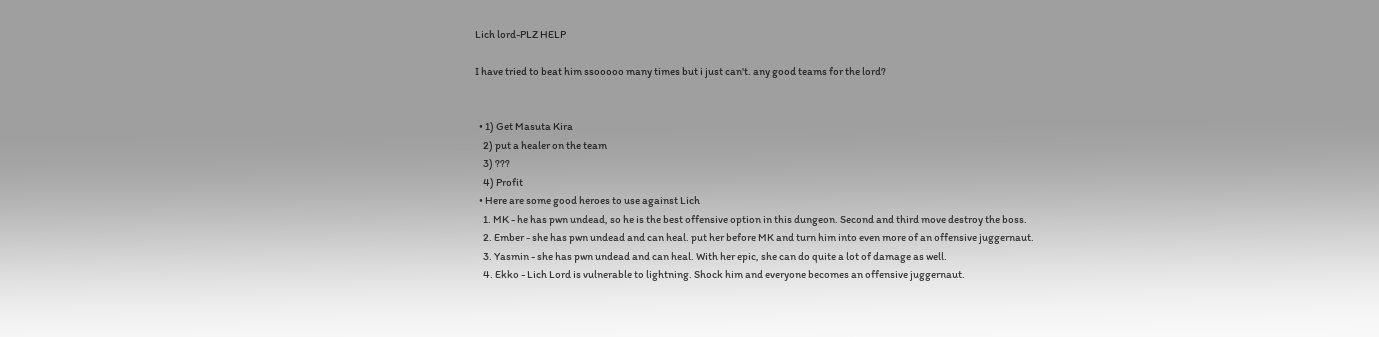Lich lord-PLZ HELP

I have tried to beat him ssooooo many times but i just can't. any good teams for the lord?


  • 1) Get Masuta Kira
    2) put a healer on the team
    3) ???
    4) Profit
  • Here are some good heroes to use against Lich
    1. MK - he has pwn undead, so he is the best offensive option in this dungeon. Second and third move destroy the boss.
    2. Ember - she has pwn undead and can heal. put her before MK and turn him into even more of an offensive juggernaut.
    3. Yasmin - she has pwn undead and can heal. With her epic, she can do quite a lot of damage as well.
    4. Ekko - Lich Lord is vulnerable to lightning. Shock him and everyone becomes an offensive juggernaut.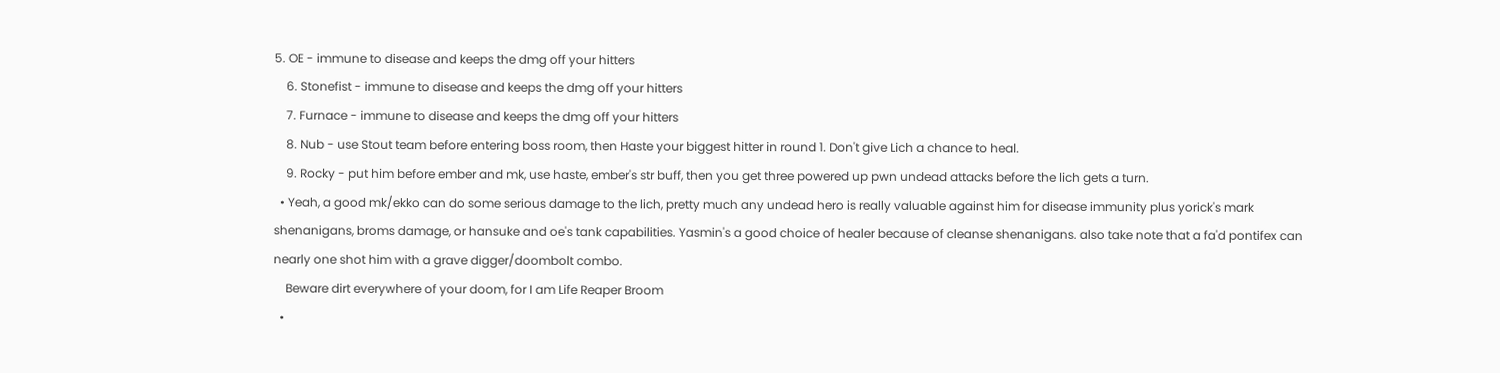5. OE - immune to disease and keeps the dmg off your hitters
    6. Stonefist - immune to disease and keeps the dmg off your hitters
    7. Furnace - immune to disease and keeps the dmg off your hitters
    8. Nub - use Stout team before entering boss room, then Haste your biggest hitter in round 1. Don't give Lich a chance to heal.
    9. Rocky - put him before ember and mk, use haste, ember's str buff, then you get three powered up pwn undead attacks before the lich gets a turn.
  • Yeah, a good mk/ekko can do some serious damage to the lich, pretty much any undead hero is really valuable against him for disease immunity plus yorick's mark shenanigans, broms damage, or hansuke and oe's tank capabilities. Yasmin's a good choice of healer because of cleanse shenanigans. also take note that a fa'd pontifex can nearly one shot him with a grave digger/doombolt combo.
    Beware dirt everywhere of your doom, for I am Life Reaper Broom
  •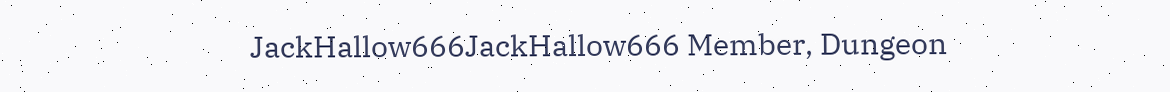JackHallow666JackHallow666 Member, Dungeon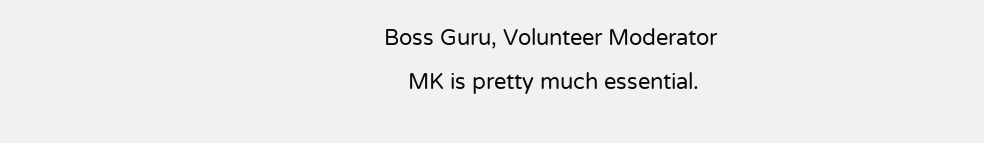Boss Guru, Volunteer Moderator
    MK is pretty much essential.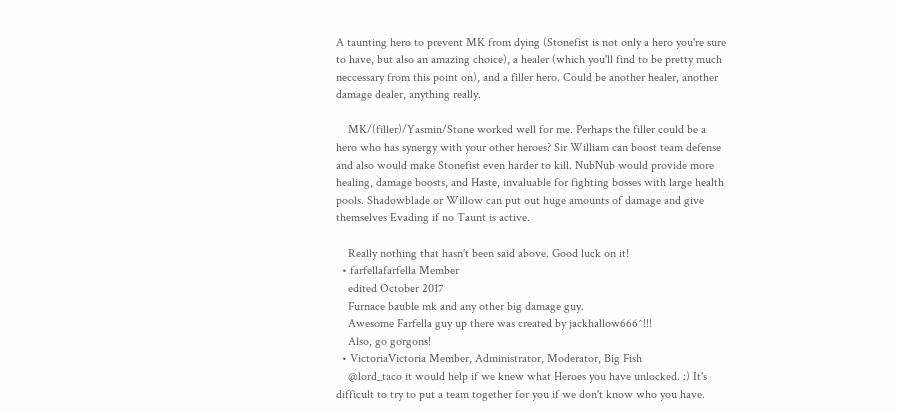A taunting hero to prevent MK from dying (Stonefist is not only a hero you're sure to have, but also an amazing choice), a healer (which you'll find to be pretty much neccessary from this point on), and a filler hero. Could be another healer, another damage dealer, anything really.

    MK/(filler)/Yasmin/Stone worked well for me. Perhaps the filler could be a hero who has synergy with your other heroes? Sir William can boost team defense and also would make Stonefist even harder to kill. NubNub would provide more healing, damage boosts, and Haste, invaluable for fighting bosses with large health pools. Shadowblade or Willow can put out huge amounts of damage and give themselves Evading if no Taunt is active.

    Really nothing that hasn't been said above. Good luck on it!
  • farfellafarfella Member
    edited October 2017
    Furnace bauble mk and any other big damage guy.
    Awesome Farfella guy up there was created by jackhallow666^!!!
    Also, go gorgons!
  • VictoriaVictoria Member, Administrator, Moderator, Big Fish
    @lord_taco it would help if we knew what Heroes you have unlocked. :) It's difficult to try to put a team together for you if we don't know who you have.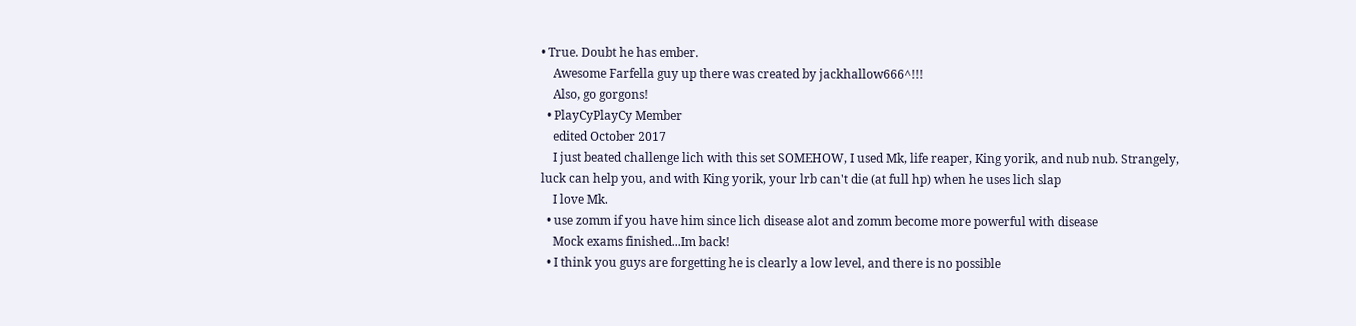• True. Doubt he has ember.
    Awesome Farfella guy up there was created by jackhallow666^!!!
    Also, go gorgons!
  • PlayCyPlayCy Member
    edited October 2017
    I just beated challenge lich with this set SOMEHOW, I used Mk, life reaper, King yorik, and nub nub. Strangely, luck can help you, and with King yorik, your lrb can't die (at full hp) when he uses lich slap
    I love Mk.
  • use zomm if you have him since lich disease alot and zomm become more powerful with disease
    Mock exams finished...Im back!
  • I think you guys are forgetting he is clearly a low level, and there is no possible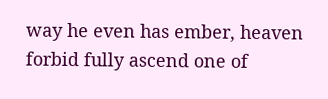way he even has ember, heaven forbid fully ascend one of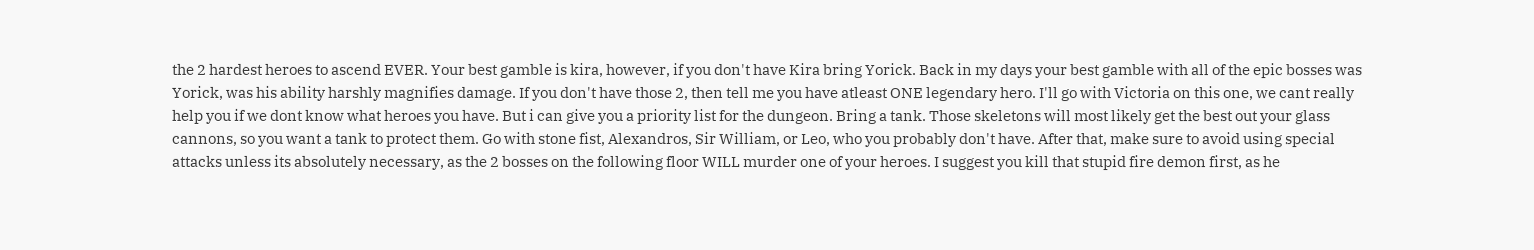the 2 hardest heroes to ascend EVER. Your best gamble is kira, however, if you don't have Kira bring Yorick. Back in my days your best gamble with all of the epic bosses was Yorick, was his ability harshly magnifies damage. If you don't have those 2, then tell me you have atleast ONE legendary hero. I'll go with Victoria on this one, we cant really help you if we dont know what heroes you have. But i can give you a priority list for the dungeon. Bring a tank. Those skeletons will most likely get the best out your glass cannons, so you want a tank to protect them. Go with stone fist, Alexandros, Sir William, or Leo, who you probably don't have. After that, make sure to avoid using special attacks unless its absolutely necessary, as the 2 bosses on the following floor WILL murder one of your heroes. I suggest you kill that stupid fire demon first, as he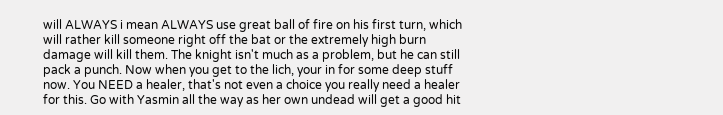will ALWAYS i mean ALWAYS use great ball of fire on his first turn, which will rather kill someone right off the bat or the extremely high burn damage will kill them. The knight isn't much as a problem, but he can still pack a punch. Now when you get to the lich, your in for some deep stuff now. You NEED a healer, that's not even a choice you really need a healer for this. Go with Yasmin all the way as her own undead will get a good hit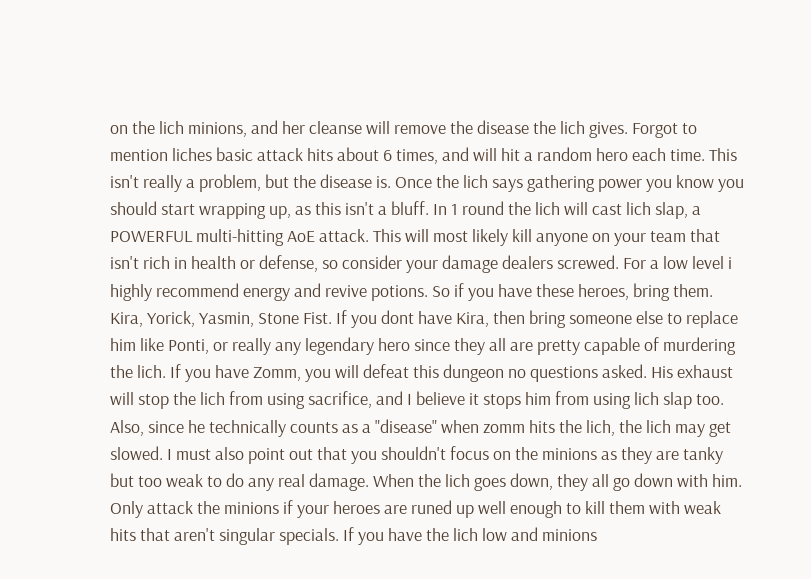on the lich minions, and her cleanse will remove the disease the lich gives. Forgot to mention liches basic attack hits about 6 times, and will hit a random hero each time. This isn't really a problem, but the disease is. Once the lich says gathering power you know you should start wrapping up, as this isn't a bluff. In 1 round the lich will cast lich slap, a POWERFUL multi-hitting AoE attack. This will most likely kill anyone on your team that isn't rich in health or defense, so consider your damage dealers screwed. For a low level i highly recommend energy and revive potions. So if you have these heroes, bring them. Kira, Yorick, Yasmin, Stone Fist. If you dont have Kira, then bring someone else to replace him like Ponti, or really any legendary hero since they all are pretty capable of murdering the lich. If you have Zomm, you will defeat this dungeon no questions asked. His exhaust will stop the lich from using sacrifice, and I believe it stops him from using lich slap too. Also, since he technically counts as a "disease" when zomm hits the lich, the lich may get slowed. I must also point out that you shouldn't focus on the minions as they are tanky but too weak to do any real damage. When the lich goes down, they all go down with him. Only attack the minions if your heroes are runed up well enough to kill them with weak hits that aren't singular specials. If you have the lich low and minions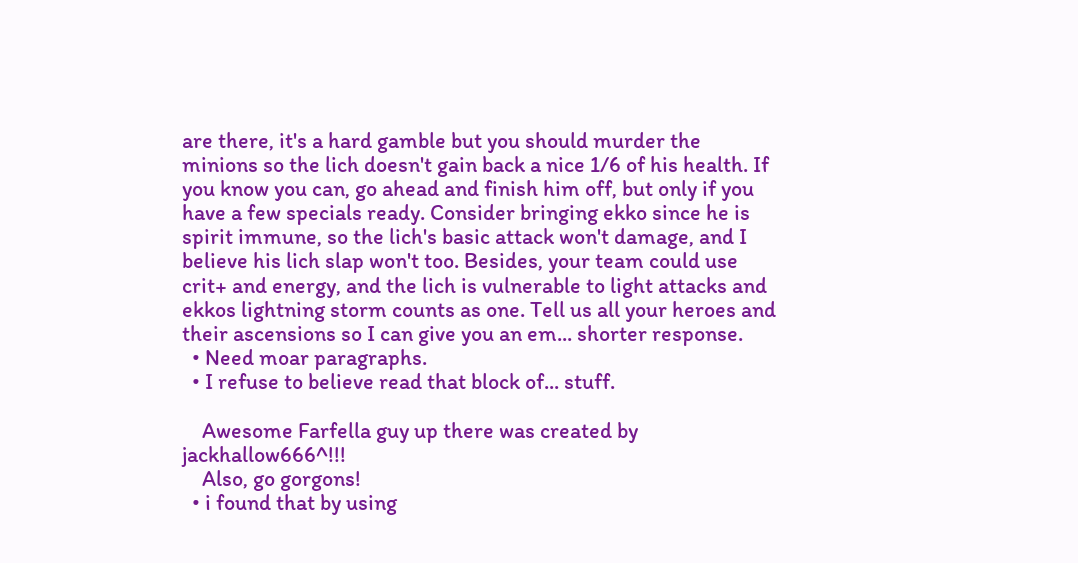are there, it's a hard gamble but you should murder the minions so the lich doesn't gain back a nice 1/6 of his health. If you know you can, go ahead and finish him off, but only if you have a few specials ready. Consider bringing ekko since he is spirit immune, so the lich's basic attack won't damage, and I believe his lich slap won't too. Besides, your team could use crit+ and energy, and the lich is vulnerable to light attacks and ekkos lightning storm counts as one. Tell us all your heroes and their ascensions so I can give you an em... shorter response.
  • Need moar paragraphs.
  • I refuse to believe read that block of... stuff.

    Awesome Farfella guy up there was created by jackhallow666^!!!
    Also, go gorgons!
  • i found that by using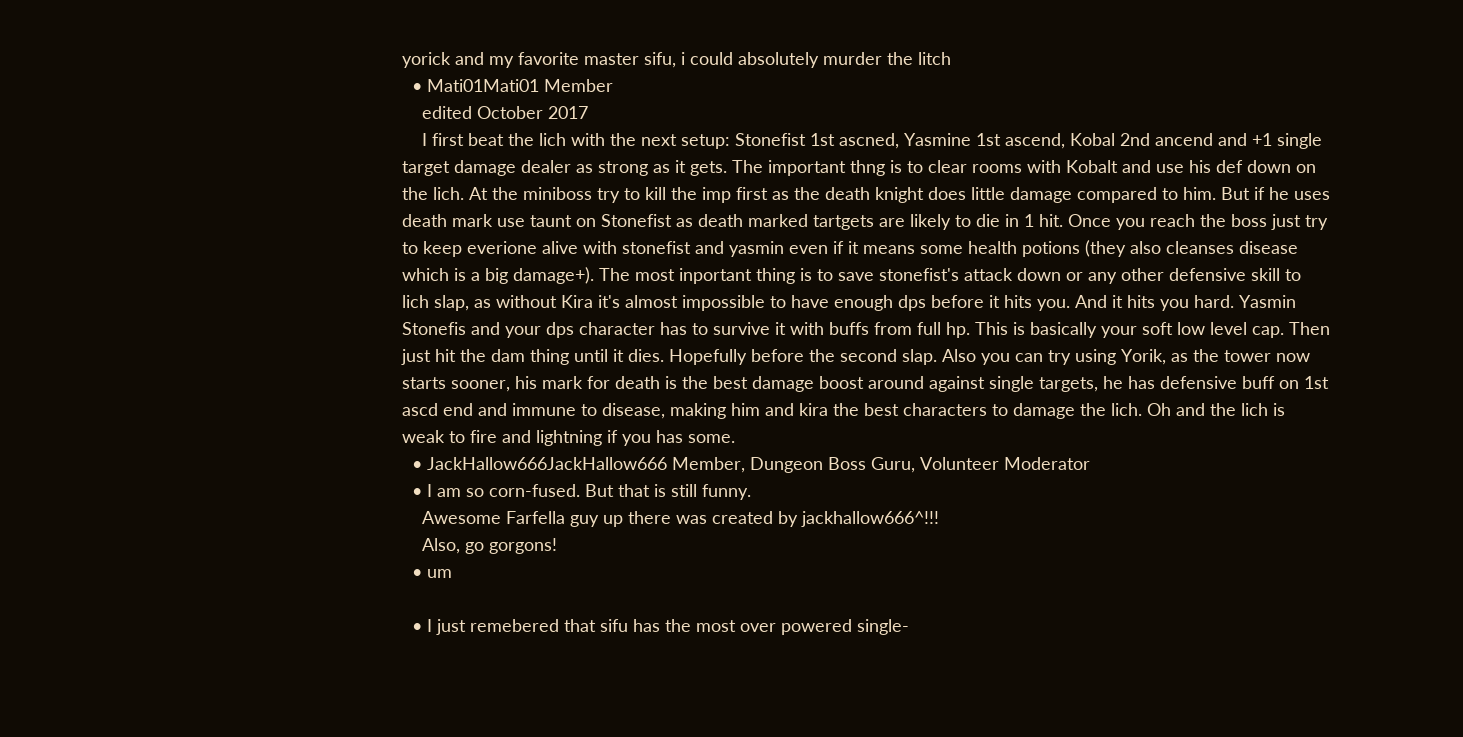yorick and my favorite master sifu, i could absolutely murder the litch
  • Mati01Mati01 Member
    edited October 2017
    I first beat the lich with the next setup: Stonefist 1st ascned, Yasmine 1st ascend, Kobal 2nd ancend and +1 single target damage dealer as strong as it gets. The important thng is to clear rooms with Kobalt and use his def down on the lich. At the miniboss try to kill the imp first as the death knight does little damage compared to him. But if he uses death mark use taunt on Stonefist as death marked tartgets are likely to die in 1 hit. Once you reach the boss just try to keep everione alive with stonefist and yasmin even if it means some health potions (they also cleanses disease which is a big damage+). The most inportant thing is to save stonefist's attack down or any other defensive skill to lich slap, as without Kira it's almost impossible to have enough dps before it hits you. And it hits you hard. Yasmin Stonefis and your dps character has to survive it with buffs from full hp. This is basically your soft low level cap. Then just hit the dam thing until it dies. Hopefully before the second slap. Also you can try using Yorik, as the tower now starts sooner, his mark for death is the best damage boost around against single targets, he has defensive buff on 1st ascd end and immune to disease, making him and kira the best characters to damage the lich. Oh and the lich is weak to fire and lightning if you has some.
  • JackHallow666JackHallow666 Member, Dungeon Boss Guru, Volunteer Moderator
  • I am so corn-fused. But that is still funny.
    Awesome Farfella guy up there was created by jackhallow666^!!!
    Also, go gorgons!
  • um

  • I just remebered that sifu has the most over powered single-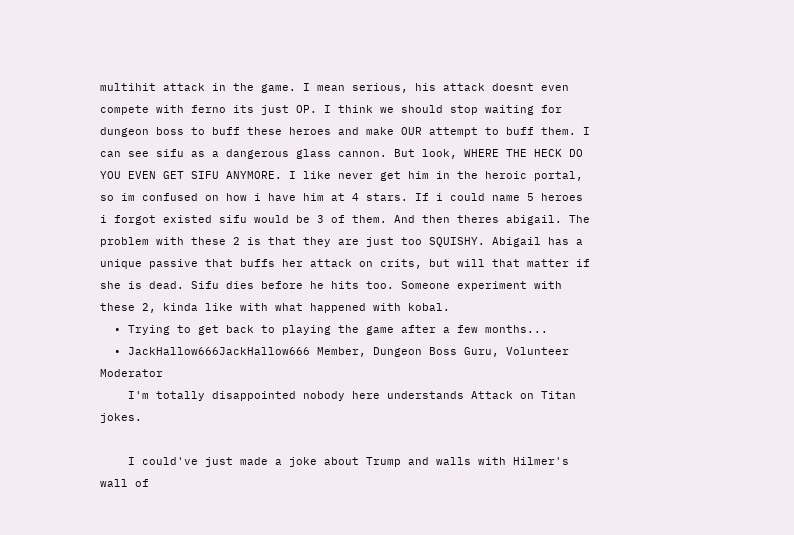multihit attack in the game. I mean serious, his attack doesnt even compete with ferno its just OP. I think we should stop waiting for dungeon boss to buff these heroes and make OUR attempt to buff them. I can see sifu as a dangerous glass cannon. But look, WHERE THE HECK DO YOU EVEN GET SIFU ANYMORE. I like never get him in the heroic portal, so im confused on how i have him at 4 stars. If i could name 5 heroes i forgot existed sifu would be 3 of them. And then theres abigail. The problem with these 2 is that they are just too SQUISHY. Abigail has a unique passive that buffs her attack on crits, but will that matter if she is dead. Sifu dies before he hits too. Someone experiment with these 2, kinda like with what happened with kobal.
  • Trying to get back to playing the game after a few months...
  • JackHallow666JackHallow666 Member, Dungeon Boss Guru, Volunteer Moderator
    I'm totally disappointed nobody here understands Attack on Titan jokes.

    I could've just made a joke about Trump and walls with Hilmer's wall of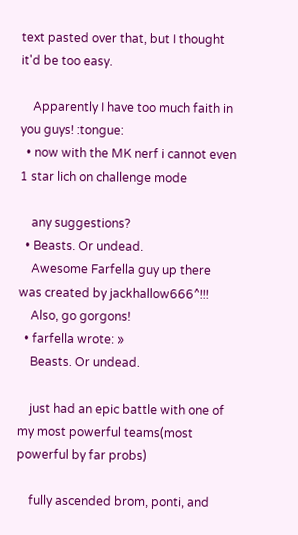text pasted over that, but I thought it'd be too easy.

    Apparently I have too much faith in you guys! :tongue:
  • now with the MK nerf i cannot even 1 star lich on challenge mode

    any suggestions?
  • Beasts. Or undead.
    Awesome Farfella guy up there was created by jackhallow666^!!!
    Also, go gorgons!
  • farfella wrote: »
    Beasts. Or undead.

    just had an epic battle with one of my most powerful teams(most powerful by far probs)

    fully ascended brom, ponti, and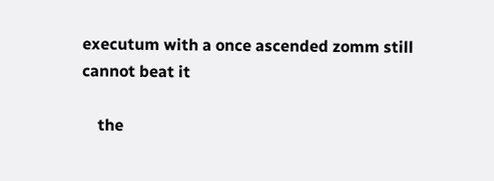executum with a once ascended zomm still cannot beat it

    the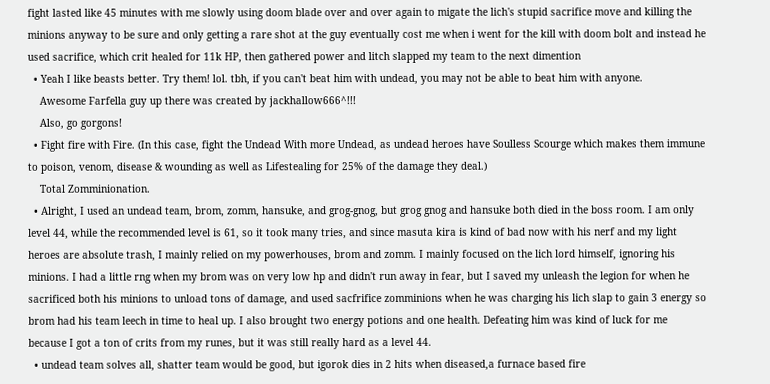fight lasted like 45 minutes with me slowly using doom blade over and over again to migate the lich's stupid sacrifice move and killing the minions anyway to be sure and only getting a rare shot at the guy eventually cost me when i went for the kill with doom bolt and instead he used sacrifice, which crit healed for 11k HP, then gathered power and litch slapped my team to the next dimention
  • Yeah I like beasts better. Try them! lol. tbh, if you can't beat him with undead, you may not be able to beat him with anyone.
    Awesome Farfella guy up there was created by jackhallow666^!!!
    Also, go gorgons!
  • Fight fire with Fire. (In this case, fight the Undead With more Undead, as undead heroes have Soulless Scourge which makes them immune to poison, venom, disease & wounding as well as Lifestealing for 25% of the damage they deal.)
    Total Zomminionation.
  • Alright, I used an undead team, brom, zomm, hansuke, and grog-gnog, but grog gnog and hansuke both died in the boss room. I am only level 44, while the recommended level is 61, so it took many tries, and since masuta kira is kind of bad now with his nerf and my light heroes are absolute trash, I mainly relied on my powerhouses, brom and zomm. I mainly focused on the lich lord himself, ignoring his minions. I had a little rng when my brom was on very low hp and didn't run away in fear, but I saved my unleash the legion for when he sacrificed both his minions to unload tons of damage, and used sacfrifice zomminions when he was charging his lich slap to gain 3 energy so brom had his team leech in time to heal up. I also brought two energy potions and one health. Defeating him was kind of luck for me because I got a ton of crits from my runes, but it was still really hard as a level 44.
  • undead team solves all, shatter team would be good, but igorok dies in 2 hits when diseased,a furnace based fire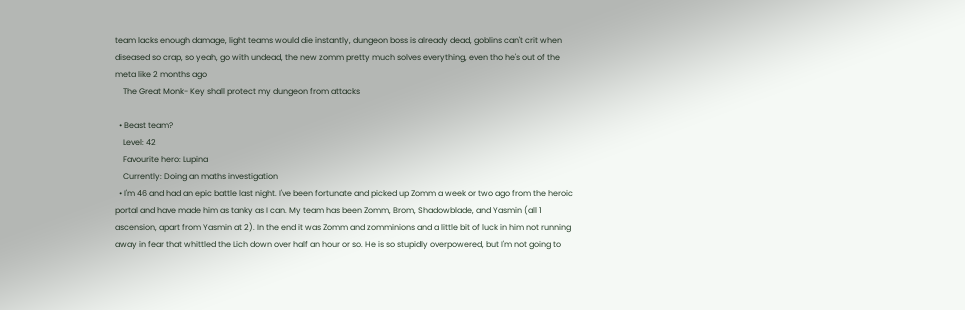team lacks enough damage, light teams would die instantly, dungeon boss is already dead, goblins can't crit when diseased so crap, so yeah, go with undead, the new zomm pretty much solves everything, even tho he's out of the meta like 2 months ago
    The Great Monk- Key shall protect my dungeon from attacks

  • Beast team?
    Level: 42
    Favourite hero: Lupina
    Currently: Doing an maths investigation
  • I'm 46 and had an epic battle last night. I've been fortunate and picked up Zomm a week or two ago from the heroic portal and have made him as tanky as I can. My team has been Zomm, Brom, Shadowblade, and Yasmin (all 1 ascension, apart from Yasmin at 2). In the end it was Zomm and zomminions and a little bit of luck in him not running away in fear that whittled the Lich down over half an hour or so. He is so stupidly overpowered, but I'm not going to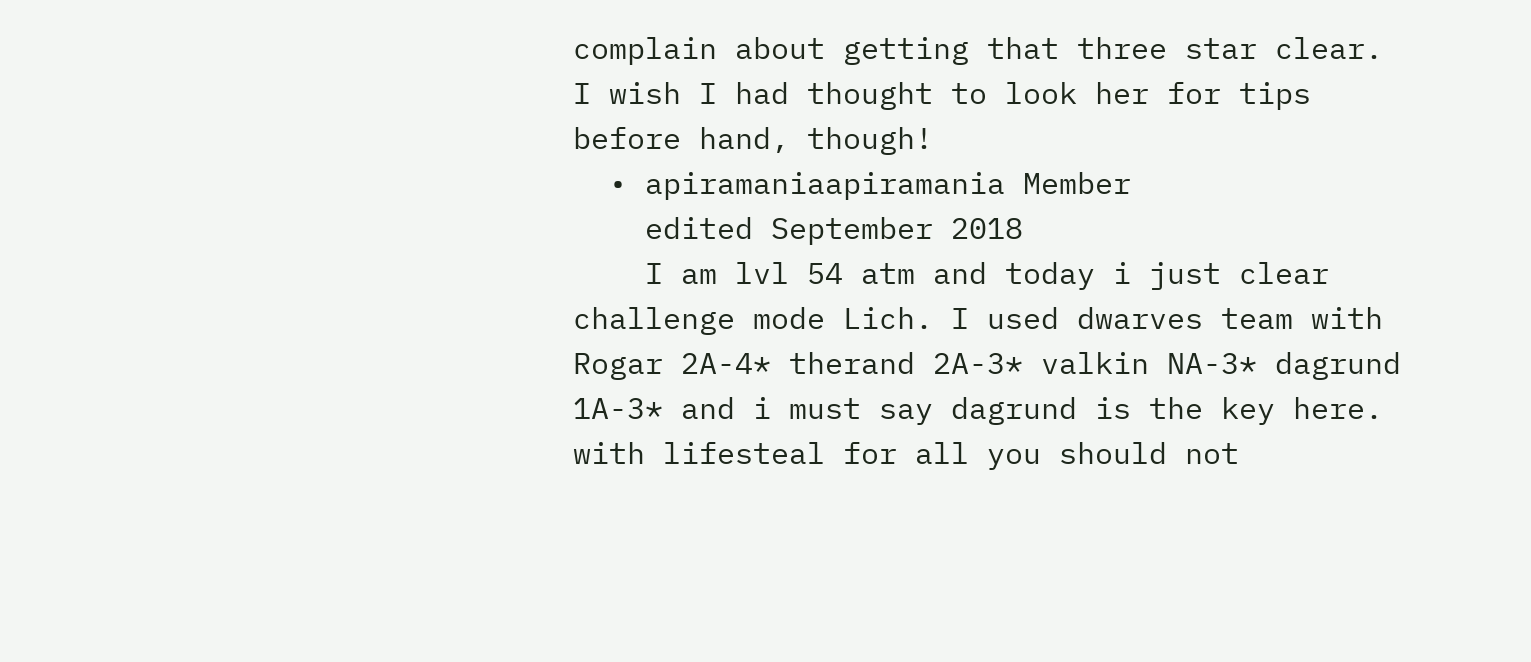complain about getting that three star clear. I wish I had thought to look her for tips before hand, though!
  • apiramaniaapiramania Member
    edited September 2018
    I am lvl 54 atm and today i just clear challenge mode Lich. I used dwarves team with Rogar 2A-4* therand 2A-3* valkin NA-3* dagrund 1A-3* and i must say dagrund is the key here. with lifesteal for all you should not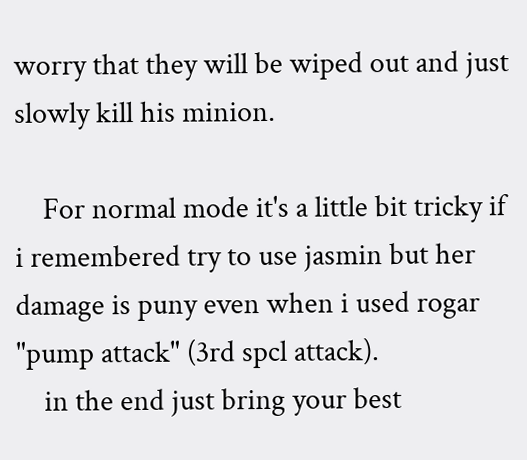worry that they will be wiped out and just slowly kill his minion.

    For normal mode it's a little bit tricky if i remembered try to use jasmin but her damage is puny even when i used rogar "pump attack" (3rd spcl attack).
    in the end just bring your best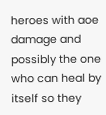heroes with aoe damage and possibly the one who can heal by itself so they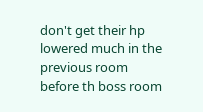don't get their hp lowered much in the previous room before th boss room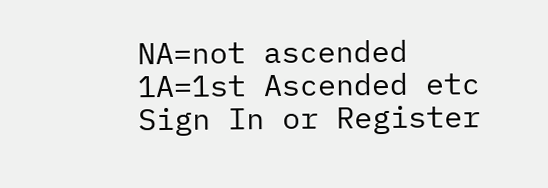NA=not ascended 1A=1st Ascended etc
Sign In or Register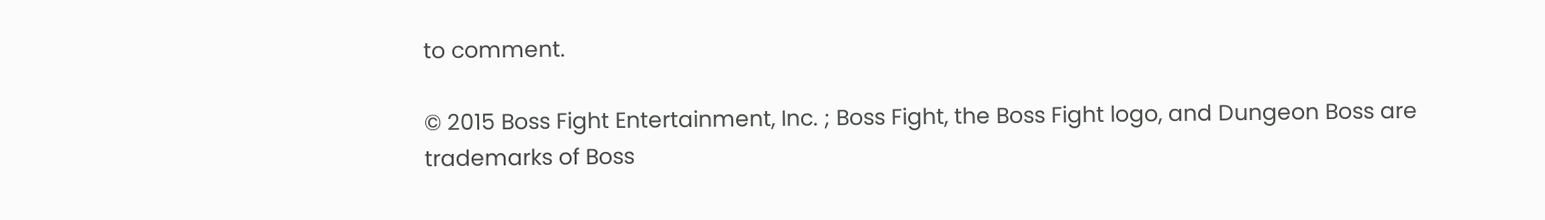to comment.

© 2015 Boss Fight Entertainment, Inc. ; Boss Fight, the Boss Fight logo, and Dungeon Boss are
trademarks of Boss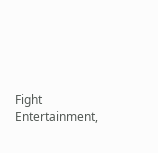Fight Entertainment,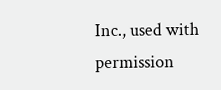Inc., used with permission